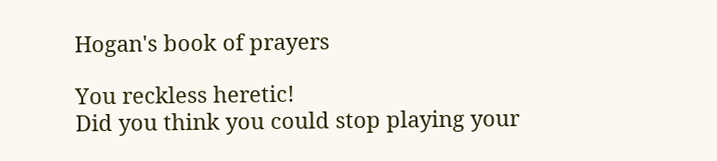Hogan's book of prayers

You reckless heretic!
Did you think you could stop playing your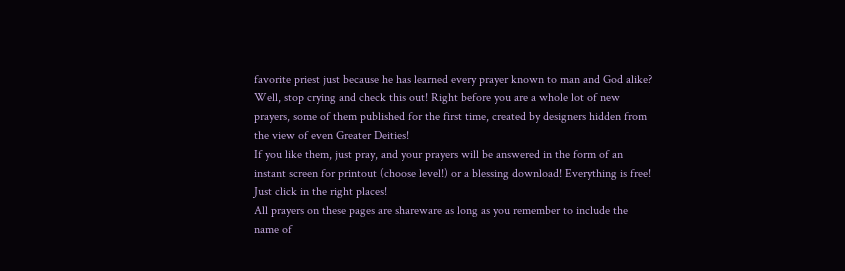favorite priest just because he has learned every prayer known to man and God alike? Well, stop crying and check this out! Right before you are a whole lot of new prayers, some of them published for the first time, created by designers hidden from the view of even Greater Deities!
If you like them, just pray, and your prayers will be answered in the form of an instant screen for printout (choose level!) or a blessing download! Everything is free! Just click in the right places!
All prayers on these pages are shareware as long as you remember to include the name of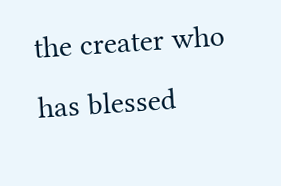the creater who has blessed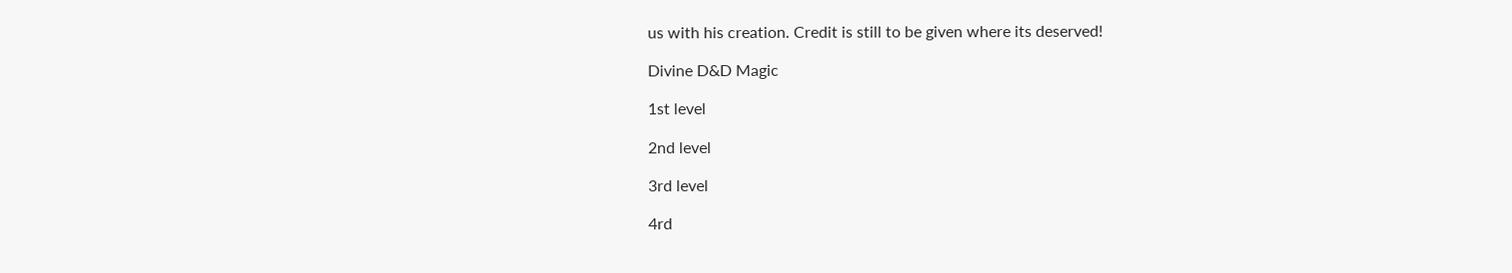us with his creation. Credit is still to be given where its deserved!

Divine D&D Magic

1st level

2nd level

3rd level

4rd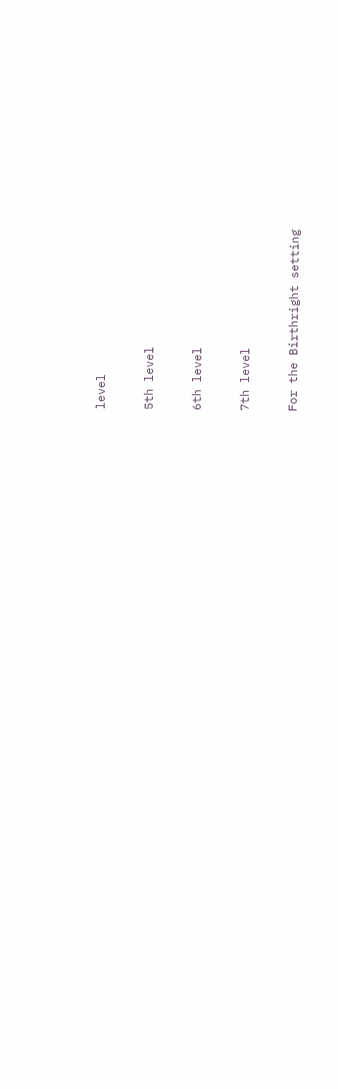level

5th level

6th level

7th level

For the Birthright setting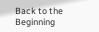Back to the Beginning